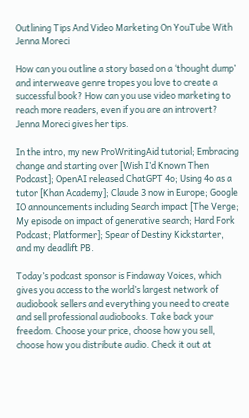Outlining Tips And Video Marketing On YouTube With Jenna Moreci

How can you outline a story based on a ‘thought dump’ and interweave genre tropes you love to create a successful book? How can you use video marketing to reach more readers, even if you are an introvert? Jenna Moreci gives her tips.

In the intro, my new ProWritingAid tutorial; Embracing change and starting over [Wish I’d Known Then Podcast]; OpenAI released ChatGPT 4o; Using 4o as a tutor [Khan Academy]; Claude 3 now in Europe; Google IO announcements including Search impact [The Verge; My episode on impact of generative search; Hard Fork Podcast; Platformer]; Spear of Destiny Kickstarter, and my deadlift PB.

Today’s podcast sponsor is Findaway Voices, which gives you access to the world’s largest network of audiobook sellers and everything you need to create and sell professional audiobooks. Take back your freedom. Choose your price, choose how you sell, choose how you distribute audio. Check it out at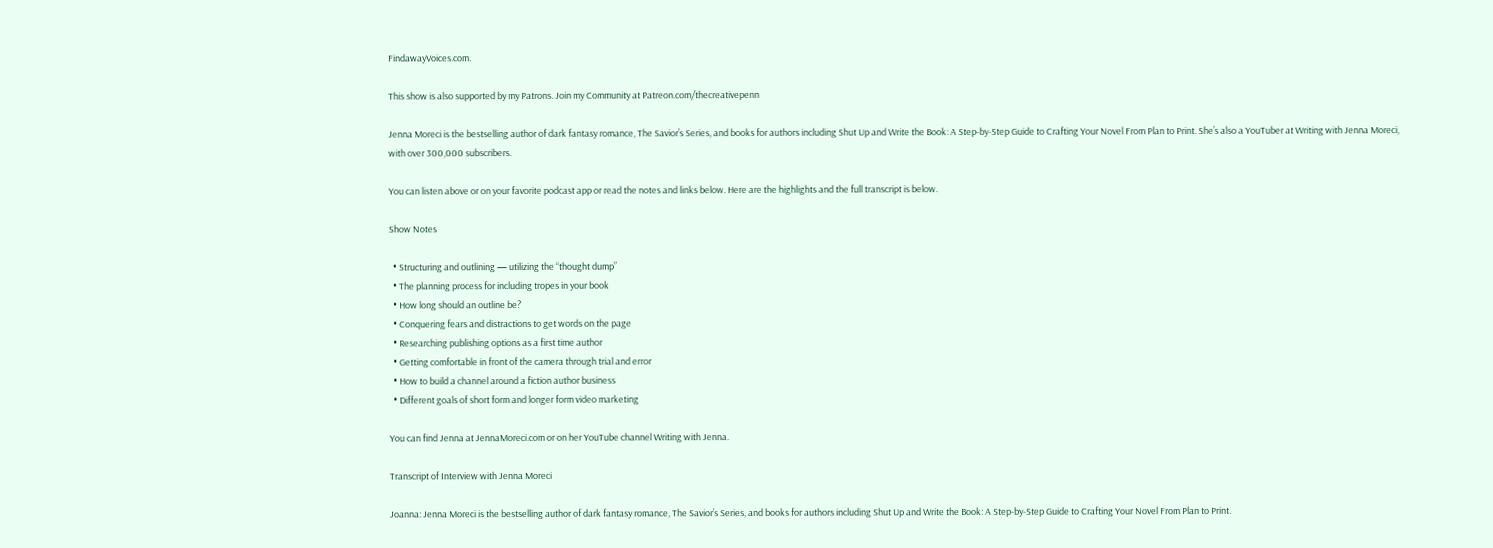FindawayVoices.com.

This show is also supported by my Patrons. Join my Community at Patreon.com/thecreativepenn

Jenna Moreci is the bestselling author of dark fantasy romance, The Savior’s Series, and books for authors including Shut Up and Write the Book: A Step-by-Step Guide to Crafting Your Novel From Plan to Print. She’s also a YouTuber at Writing with Jenna Moreci, with over 300,000 subscribers.

You can listen above or on your favorite podcast app or read the notes and links below. Here are the highlights and the full transcript is below.

Show Notes

  • Structuring and outlining — utilizing the “thought dump”
  • The planning process for including tropes in your book
  • How long should an outline be?
  • Conquering fears and distractions to get words on the page
  • Researching publishing options as a first time author
  • Getting comfortable in front of the camera through trial and error
  • How to build a channel around a fiction author business
  • Different goals of short form and longer form video marketing

You can find Jenna at JennaMoreci.com or on her YouTube channel Writing with Jenna.

Transcript of Interview with Jenna Moreci

Joanna: Jenna Moreci is the bestselling author of dark fantasy romance, The Savior’s Series, and books for authors including Shut Up and Write the Book: A Step-by-Step Guide to Crafting Your Novel From Plan to Print.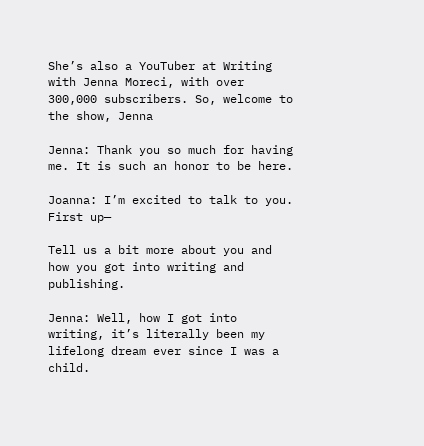She’s also a YouTuber at Writing with Jenna Moreci, with over 300,000 subscribers. So, welcome to the show, Jenna

Jenna: Thank you so much for having me. It is such an honor to be here.

Joanna: I’m excited to talk to you. First up—

Tell us a bit more about you and how you got into writing and publishing.

Jenna: Well, how I got into writing, it’s literally been my lifelong dream ever since I was a child.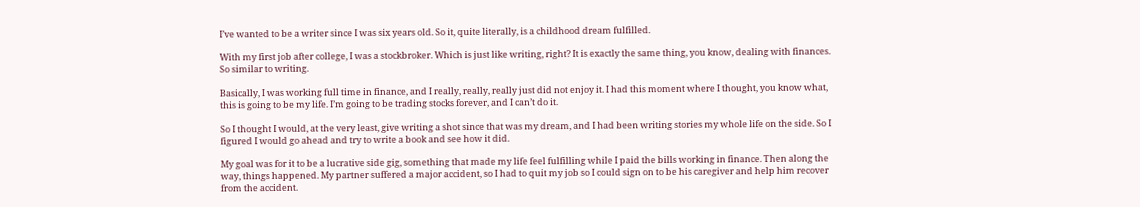I’ve wanted to be a writer since I was six years old. So it, quite literally, is a childhood dream fulfilled.

With my first job after college, I was a stockbroker. Which is just like writing, right? It is exactly the same thing, you know, dealing with finances. So similar to writing.

Basically, I was working full time in finance, and I really, really, really just did not enjoy it. I had this moment where I thought, you know what, this is going to be my life. I’m going to be trading stocks forever, and I can’t do it.

So I thought I would, at the very least, give writing a shot since that was my dream, and I had been writing stories my whole life on the side. So I figured I would go ahead and try to write a book and see how it did.

My goal was for it to be a lucrative side gig, something that made my life feel fulfilling while I paid the bills working in finance. Then along the way, things happened. My partner suffered a major accident, so I had to quit my job so I could sign on to be his caregiver and help him recover from the accident.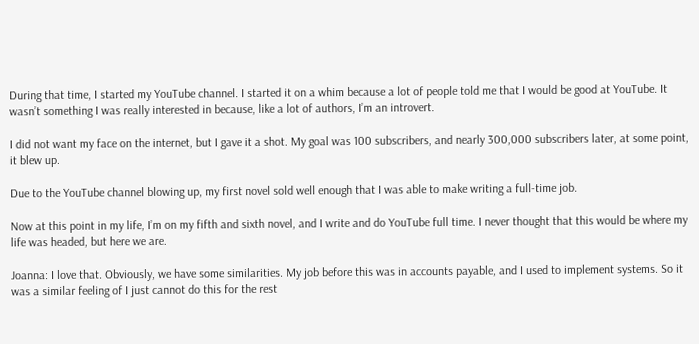During that time, I started my YouTube channel. I started it on a whim because a lot of people told me that I would be good at YouTube. It wasn’t something I was really interested in because, like a lot of authors, I’m an introvert.

I did not want my face on the internet, but I gave it a shot. My goal was 100 subscribers, and nearly 300,000 subscribers later, at some point, it blew up.

Due to the YouTube channel blowing up, my first novel sold well enough that I was able to make writing a full-time job.

Now at this point in my life, I’m on my fifth and sixth novel, and I write and do YouTube full time. I never thought that this would be where my life was headed, but here we are.

Joanna: I love that. Obviously, we have some similarities. My job before this was in accounts payable, and I used to implement systems. So it was a similar feeling of I just cannot do this for the rest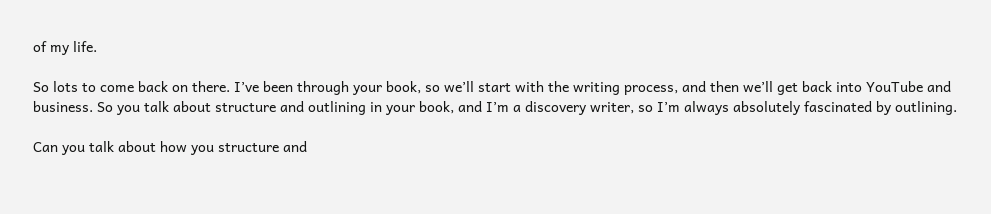of my life.

So lots to come back on there. I’ve been through your book, so we’ll start with the writing process, and then we’ll get back into YouTube and business. So you talk about structure and outlining in your book, and I’m a discovery writer, so I’m always absolutely fascinated by outlining.

Can you talk about how you structure and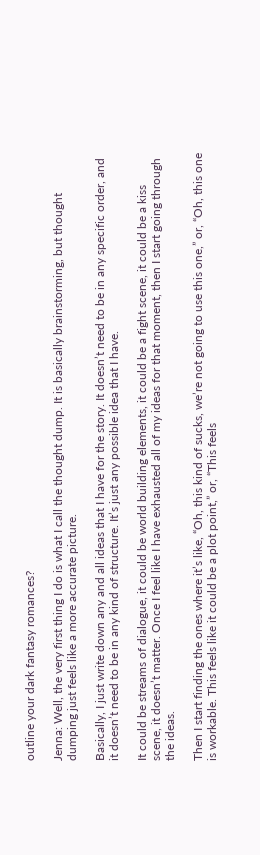outline your dark fantasy romances?

Jenna: Well, the very first thing I do is what I call the thought dump. It is basically brainstorming, but thought dumping just feels like a more accurate picture.

Basically, I just write down any and all ideas that I have for the story. It doesn’t need to be in any specific order, and it doesn’t need to be in any kind of structure. It’s just any possible idea that I have.

It could be streams of dialogue, it could be world building elements, it could be a fight scene, it could be a kiss scene, it doesn’t matter. Once I feel like I have exhausted all of my ideas for that moment, then I start going through the ideas.

Then I start finding the ones where it’s like, “Oh, this kind of sucks, we’re not going to use this one,” or, “Oh, this one is workable. This feels like it could be a plot point,” or, “This feels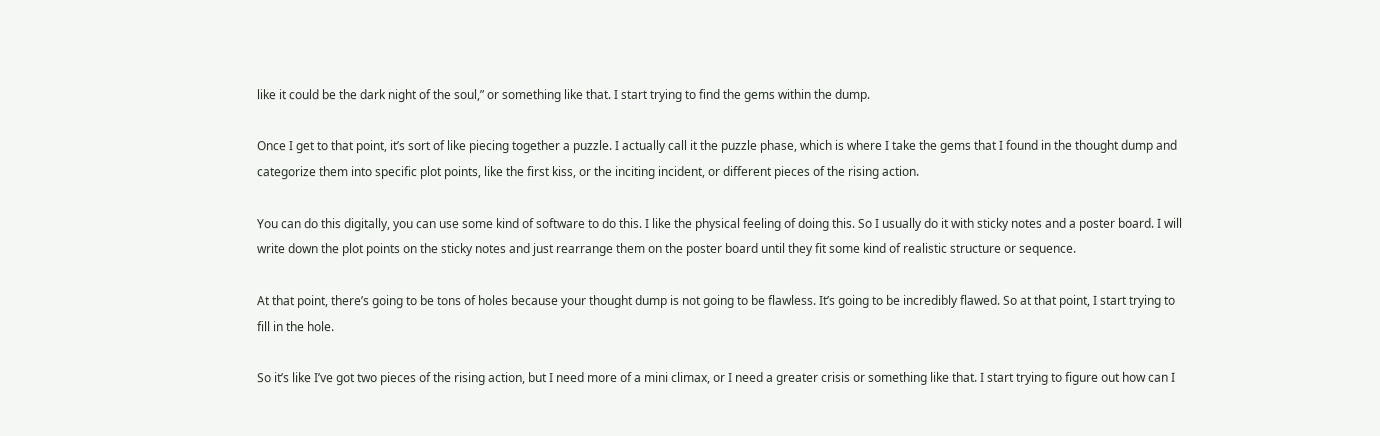like it could be the dark night of the soul,” or something like that. I start trying to find the gems within the dump.

Once I get to that point, it’s sort of like piecing together a puzzle. I actually call it the puzzle phase, which is where I take the gems that I found in the thought dump and categorize them into specific plot points, like the first kiss, or the inciting incident, or different pieces of the rising action.

You can do this digitally, you can use some kind of software to do this. I like the physical feeling of doing this. So I usually do it with sticky notes and a poster board. I will write down the plot points on the sticky notes and just rearrange them on the poster board until they fit some kind of realistic structure or sequence.

At that point, there’s going to be tons of holes because your thought dump is not going to be flawless. It’s going to be incredibly flawed. So at that point, I start trying to fill in the hole.

So it’s like I’ve got two pieces of the rising action, but I need more of a mini climax, or I need a greater crisis or something like that. I start trying to figure out how can I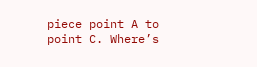piece point A to point C. Where’s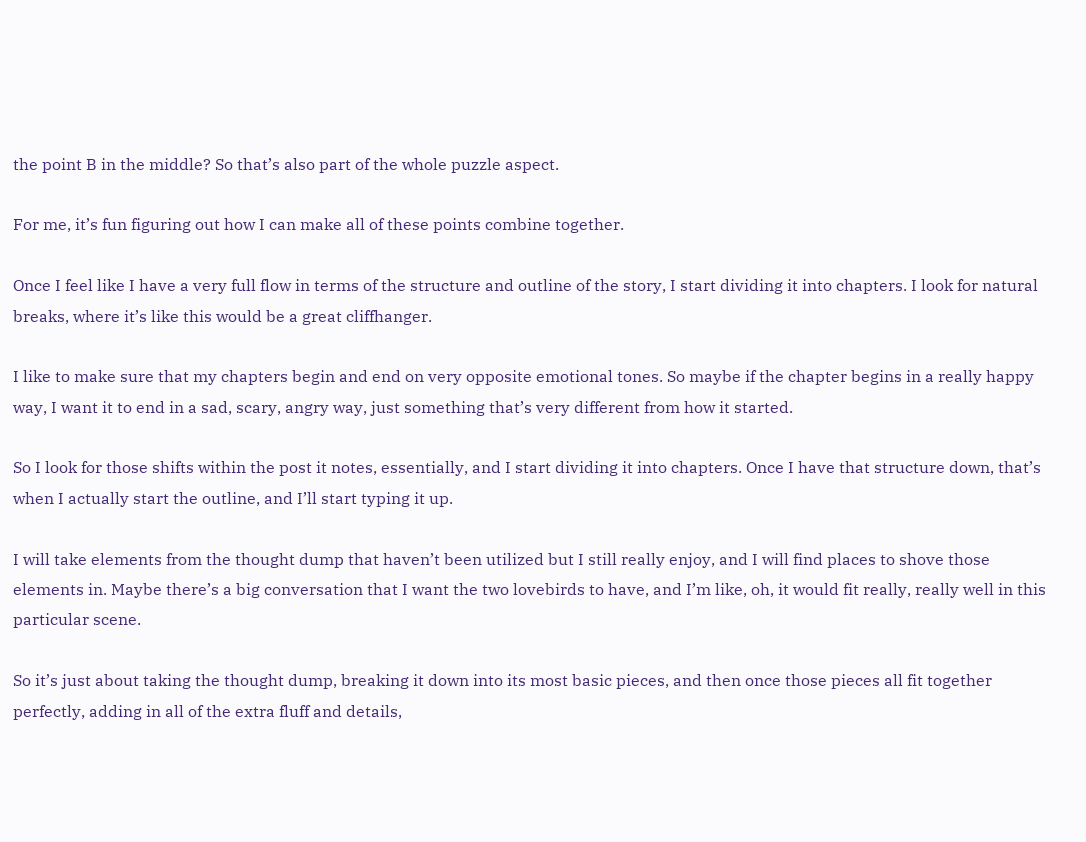the point B in the middle? So that’s also part of the whole puzzle aspect.

For me, it’s fun figuring out how I can make all of these points combine together.

Once I feel like I have a very full flow in terms of the structure and outline of the story, I start dividing it into chapters. I look for natural breaks, where it’s like this would be a great cliffhanger.

I like to make sure that my chapters begin and end on very opposite emotional tones. So maybe if the chapter begins in a really happy way, I want it to end in a sad, scary, angry way, just something that’s very different from how it started.

So I look for those shifts within the post it notes, essentially, and I start dividing it into chapters. Once I have that structure down, that’s when I actually start the outline, and I’ll start typing it up.

I will take elements from the thought dump that haven’t been utilized but I still really enjoy, and I will find places to shove those elements in. Maybe there’s a big conversation that I want the two lovebirds to have, and I’m like, oh, it would fit really, really well in this particular scene.

So it’s just about taking the thought dump, breaking it down into its most basic pieces, and then once those pieces all fit together perfectly, adding in all of the extra fluff and details,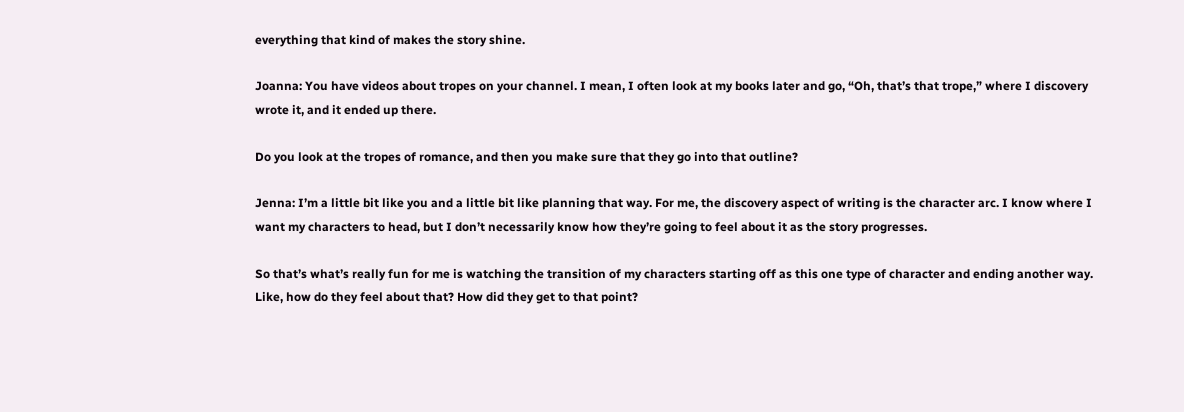everything that kind of makes the story shine.

Joanna: You have videos about tropes on your channel. I mean, I often look at my books later and go, “Oh, that’s that trope,” where I discovery wrote it, and it ended up there.

Do you look at the tropes of romance, and then you make sure that they go into that outline?

Jenna: I’m a little bit like you and a little bit like planning that way. For me, the discovery aspect of writing is the character arc. I know where I want my characters to head, but I don’t necessarily know how they’re going to feel about it as the story progresses.

So that’s what’s really fun for me is watching the transition of my characters starting off as this one type of character and ending another way. Like, how do they feel about that? How did they get to that point?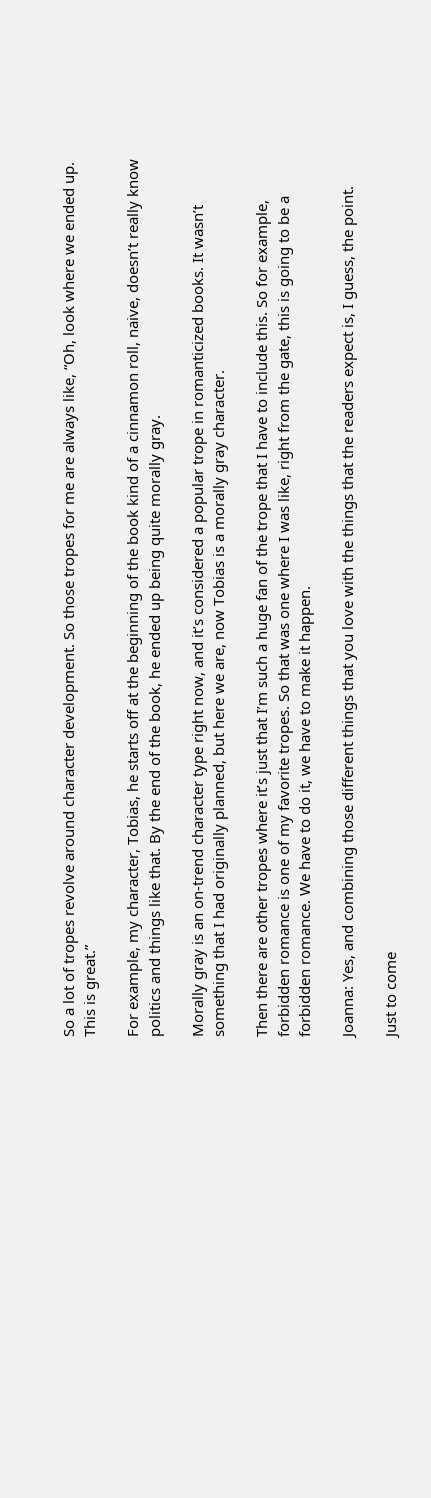So a lot of tropes revolve around character development. So those tropes for me are always like, “Oh, look where we ended up. This is great.”

For example, my character, Tobias, he starts off at the beginning of the book kind of a cinnamon roll, naive, doesn’t really know politics and things like that. By the end of the book, he ended up being quite morally gray.

Morally gray is an on-trend character type right now, and it’s considered a popular trope in romanticized books. It wasn’t something that I had originally planned, but here we are, now Tobias is a morally gray character.

Then there are other tropes where it’s just that I’m such a huge fan of the trope that I have to include this. So for example, forbidden romance is one of my favorite tropes. So that was one where I was like, right from the gate, this is going to be a forbidden romance. We have to do it, we have to make it happen.

Joanna: Yes, and combining those different things that you love with the things that the readers expect is, I guess, the point.

Just to come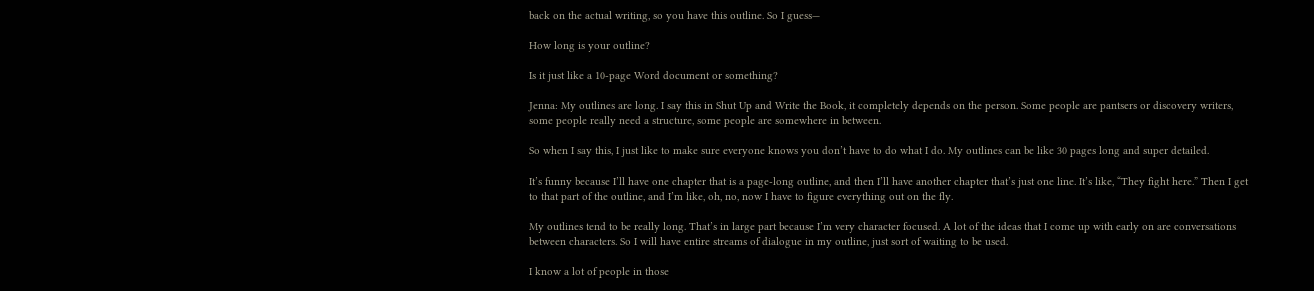back on the actual writing, so you have this outline. So I guess—

How long is your outline?

Is it just like a 10-page Word document or something?

Jenna: My outlines are long. I say this in Shut Up and Write the Book, it completely depends on the person. Some people are pantsers or discovery writers, some people really need a structure, some people are somewhere in between.

So when I say this, I just like to make sure everyone knows you don’t have to do what I do. My outlines can be like 30 pages long and super detailed.

It’s funny because I’ll have one chapter that is a page-long outline, and then I’ll have another chapter that’s just one line. It’s like, “They fight here.” Then I get to that part of the outline, and I’m like, oh, no, now I have to figure everything out on the fly.

My outlines tend to be really long. That’s in large part because I’m very character focused. A lot of the ideas that I come up with early on are conversations between characters. So I will have entire streams of dialogue in my outline, just sort of waiting to be used.

I know a lot of people in those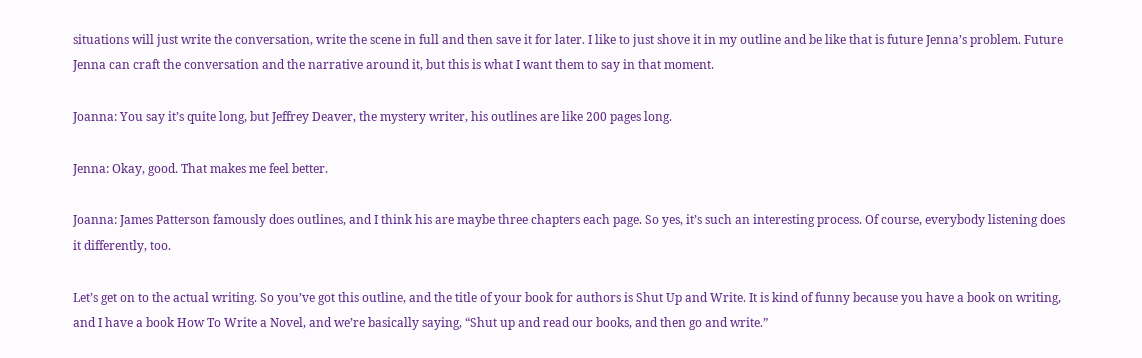situations will just write the conversation, write the scene in full and then save it for later. I like to just shove it in my outline and be like that is future Jenna’s problem. Future Jenna can craft the conversation and the narrative around it, but this is what I want them to say in that moment.

Joanna: You say it’s quite long, but Jeffrey Deaver, the mystery writer, his outlines are like 200 pages long.

Jenna: Okay, good. That makes me feel better.

Joanna: James Patterson famously does outlines, and I think his are maybe three chapters each page. So yes, it’s such an interesting process. Of course, everybody listening does it differently, too.

Let’s get on to the actual writing. So you’ve got this outline, and the title of your book for authors is Shut Up and Write. It is kind of funny because you have a book on writing, and I have a book How To Write a Novel, and we’re basically saying, “Shut up and read our books, and then go and write.”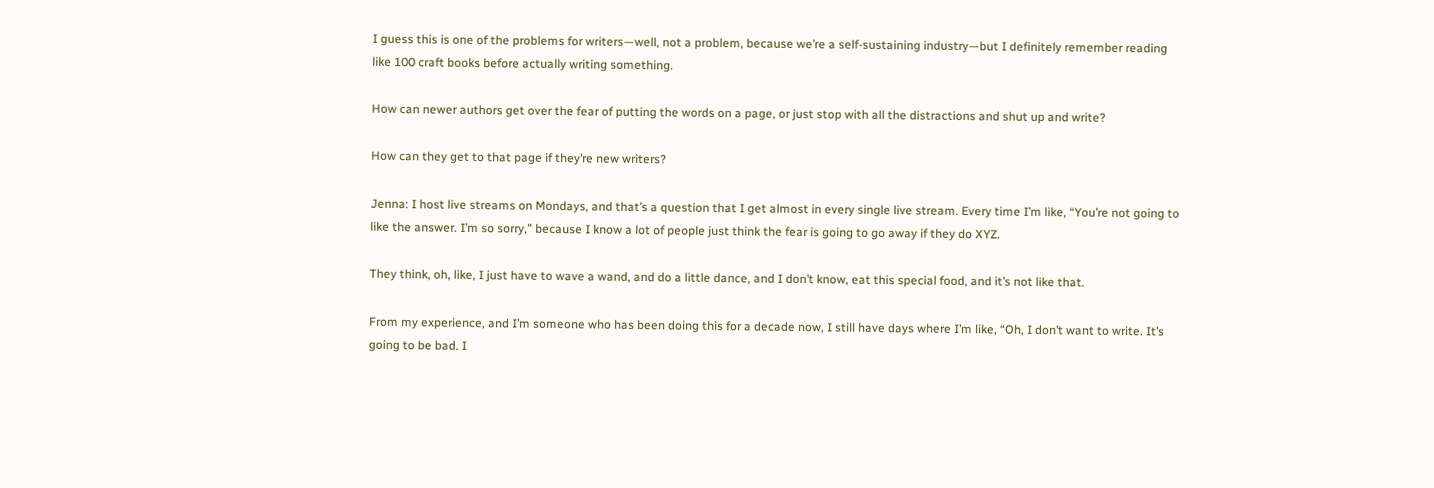I guess this is one of the problems for writers—well, not a problem, because we’re a self-sustaining industry—but I definitely remember reading like 100 craft books before actually writing something.

How can newer authors get over the fear of putting the words on a page, or just stop with all the distractions and shut up and write?

How can they get to that page if they’re new writers?

Jenna: I host live streams on Mondays, and that’s a question that I get almost in every single live stream. Every time I’m like, “You’re not going to like the answer. I’m so sorry,” because I know a lot of people just think the fear is going to go away if they do XYZ.

They think, oh, like, I just have to wave a wand, and do a little dance, and I don’t know, eat this special food, and it’s not like that.

From my experience, and I’m someone who has been doing this for a decade now, I still have days where I’m like, “Oh, I don’t want to write. It’s going to be bad. I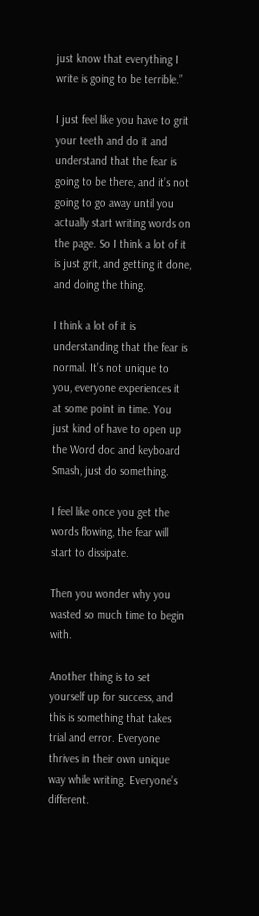just know that everything I write is going to be terrible.”

I just feel like you have to grit your teeth and do it and understand that the fear is going to be there, and it’s not going to go away until you actually start writing words on the page. So I think a lot of it is just grit, and getting it done, and doing the thing.

I think a lot of it is understanding that the fear is normal. It’s not unique to you, everyone experiences it at some point in time. You just kind of have to open up the Word doc and keyboard Smash, just do something.

I feel like once you get the words flowing, the fear will start to dissipate.

Then you wonder why you wasted so much time to begin with.

Another thing is to set yourself up for success, and this is something that takes trial and error. Everyone thrives in their own unique way while writing. Everyone’s different.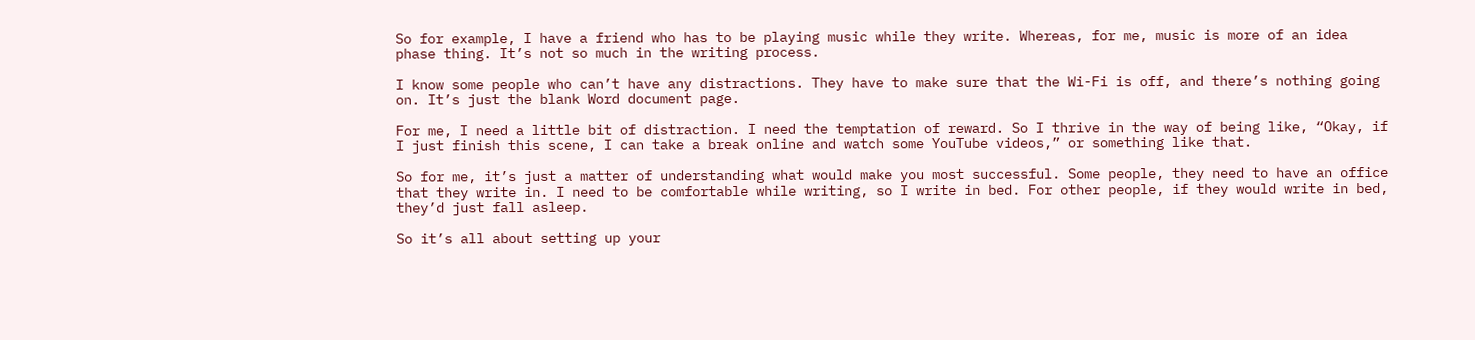So for example, I have a friend who has to be playing music while they write. Whereas, for me, music is more of an idea phase thing. It’s not so much in the writing process.

I know some people who can’t have any distractions. They have to make sure that the Wi-Fi is off, and there’s nothing going on. It’s just the blank Word document page.

For me, I need a little bit of distraction. I need the temptation of reward. So I thrive in the way of being like, “Okay, if I just finish this scene, I can take a break online and watch some YouTube videos,” or something like that.

So for me, it’s just a matter of understanding what would make you most successful. Some people, they need to have an office that they write in. I need to be comfortable while writing, so I write in bed. For other people, if they would write in bed, they’d just fall asleep.

So it’s all about setting up your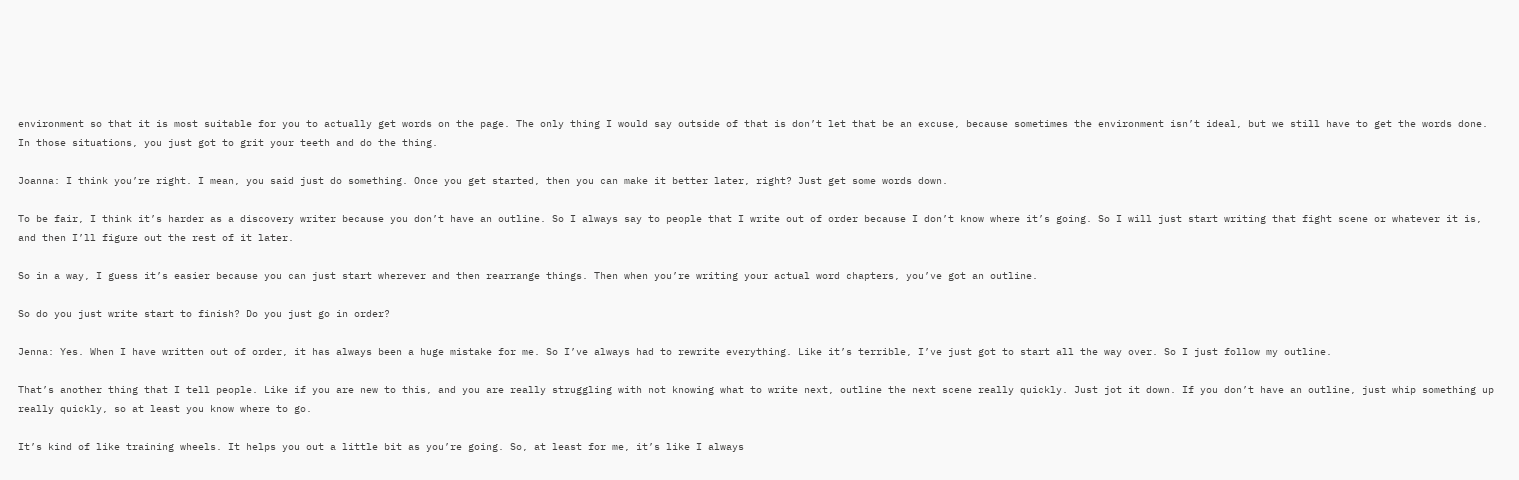environment so that it is most suitable for you to actually get words on the page. The only thing I would say outside of that is don’t let that be an excuse, because sometimes the environment isn’t ideal, but we still have to get the words done. In those situations, you just got to grit your teeth and do the thing.

Joanna: I think you’re right. I mean, you said just do something. Once you get started, then you can make it better later, right? Just get some words down.

To be fair, I think it’s harder as a discovery writer because you don’t have an outline. So I always say to people that I write out of order because I don’t know where it’s going. So I will just start writing that fight scene or whatever it is, and then I’ll figure out the rest of it later.

So in a way, I guess it’s easier because you can just start wherever and then rearrange things. Then when you’re writing your actual word chapters, you’ve got an outline.

So do you just write start to finish? Do you just go in order?

Jenna: Yes. When I have written out of order, it has always been a huge mistake for me. So I’ve always had to rewrite everything. Like it’s terrible, I’ve just got to start all the way over. So I just follow my outline.

That’s another thing that I tell people. Like if you are new to this, and you are really struggling with not knowing what to write next, outline the next scene really quickly. Just jot it down. If you don’t have an outline, just whip something up really quickly, so at least you know where to go.

It’s kind of like training wheels. It helps you out a little bit as you’re going. So, at least for me, it’s like I always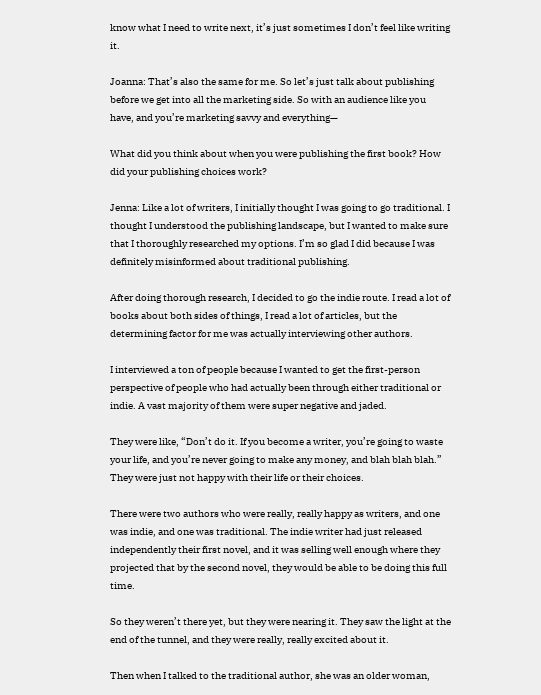know what I need to write next, it’s just sometimes I don’t feel like writing it.

Joanna: That’s also the same for me. So let’s just talk about publishing before we get into all the marketing side. So with an audience like you have, and you’re marketing savvy and everything—

What did you think about when you were publishing the first book? How did your publishing choices work?

Jenna: Like a lot of writers, I initially thought I was going to go traditional. I thought I understood the publishing landscape, but I wanted to make sure that I thoroughly researched my options. I’m so glad I did because I was definitely misinformed about traditional publishing.

After doing thorough research, I decided to go the indie route. I read a lot of books about both sides of things, I read a lot of articles, but the determining factor for me was actually interviewing other authors.

I interviewed a ton of people because I wanted to get the first-person perspective of people who had actually been through either traditional or indie. A vast majority of them were super negative and jaded.

They were like, “Don’t do it. If you become a writer, you’re going to waste your life, and you’re never going to make any money, and blah blah blah.” They were just not happy with their life or their choices.

There were two authors who were really, really happy as writers, and one was indie, and one was traditional. The indie writer had just released independently their first novel, and it was selling well enough where they projected that by the second novel, they would be able to be doing this full time.

So they weren’t there yet, but they were nearing it. They saw the light at the end of the tunnel, and they were really, really excited about it.

Then when I talked to the traditional author, she was an older woman,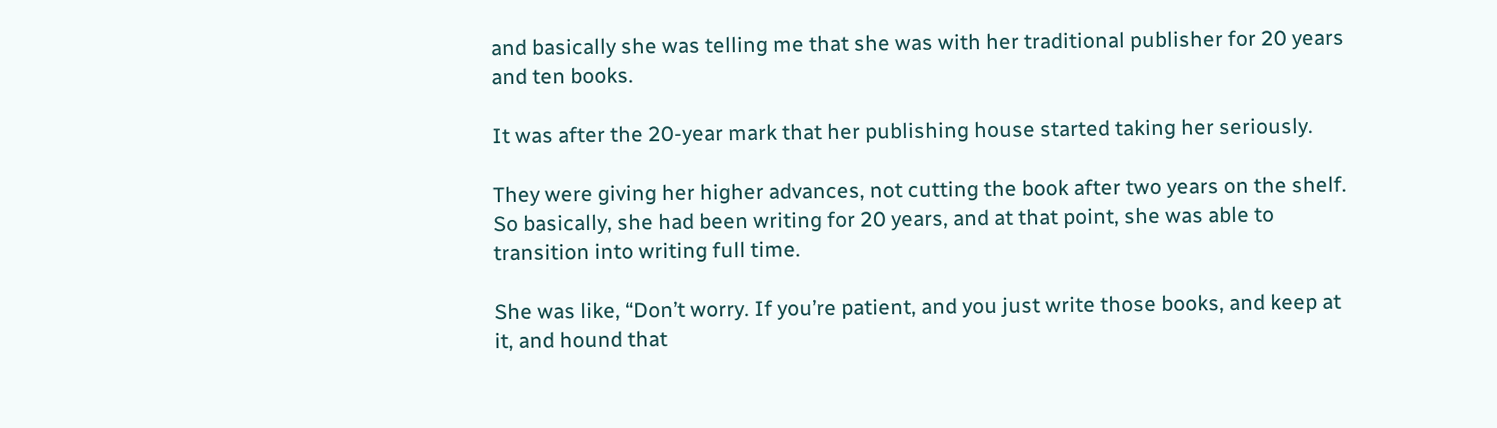and basically she was telling me that she was with her traditional publisher for 20 years and ten books.

It was after the 20-year mark that her publishing house started taking her seriously.

They were giving her higher advances, not cutting the book after two years on the shelf. So basically, she had been writing for 20 years, and at that point, she was able to transition into writing full time.

She was like, “Don’t worry. If you’re patient, and you just write those books, and keep at it, and hound that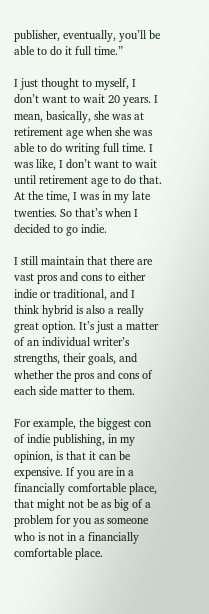publisher, eventually, you’ll be able to do it full time.”

I just thought to myself, I don’t want to wait 20 years. I mean, basically, she was at retirement age when she was able to do writing full time. I was like, I don’t want to wait until retirement age to do that. At the time, I was in my late twenties. So that’s when I decided to go indie.

I still maintain that there are vast pros and cons to either indie or traditional, and I think hybrid is also a really great option. It’s just a matter of an individual writer’s strengths, their goals, and whether the pros and cons of each side matter to them.

For example, the biggest con of indie publishing, in my opinion, is that it can be expensive. If you are in a financially comfortable place, that might not be as big of a problem for you as someone who is not in a financially comfortable place.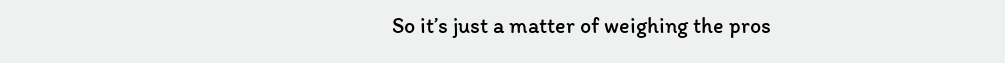So it’s just a matter of weighing the pros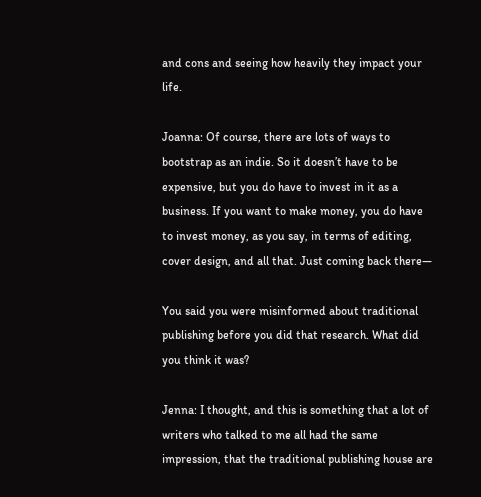and cons and seeing how heavily they impact your life.

Joanna: Of course, there are lots of ways to bootstrap as an indie. So it doesn’t have to be expensive, but you do have to invest in it as a business. If you want to make money, you do have to invest money, as you say, in terms of editing, cover design, and all that. Just coming back there—

You said you were misinformed about traditional publishing before you did that research. What did you think it was?

Jenna: I thought, and this is something that a lot of writers who talked to me all had the same impression, that the traditional publishing house are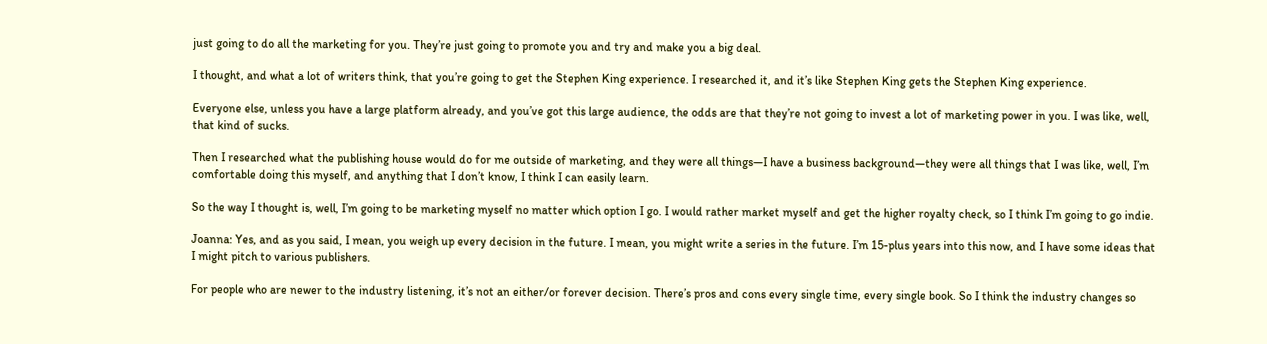just going to do all the marketing for you. They’re just going to promote you and try and make you a big deal.

I thought, and what a lot of writers think, that you’re going to get the Stephen King experience. I researched it, and it’s like Stephen King gets the Stephen King experience.

Everyone else, unless you have a large platform already, and you’ve got this large audience, the odds are that they’re not going to invest a lot of marketing power in you. I was like, well, that kind of sucks.

Then I researched what the publishing house would do for me outside of marketing, and they were all things—I have a business background—they were all things that I was like, well, I’m comfortable doing this myself, and anything that I don’t know, I think I can easily learn.

So the way I thought is, well, I’m going to be marketing myself no matter which option I go. I would rather market myself and get the higher royalty check, so I think I’m going to go indie.

Joanna: Yes, and as you said, I mean, you weigh up every decision in the future. I mean, you might write a series in the future. I’m 15-plus years into this now, and I have some ideas that I might pitch to various publishers.

For people who are newer to the industry listening, it’s not an either/or forever decision. There’s pros and cons every single time, every single book. So I think the industry changes so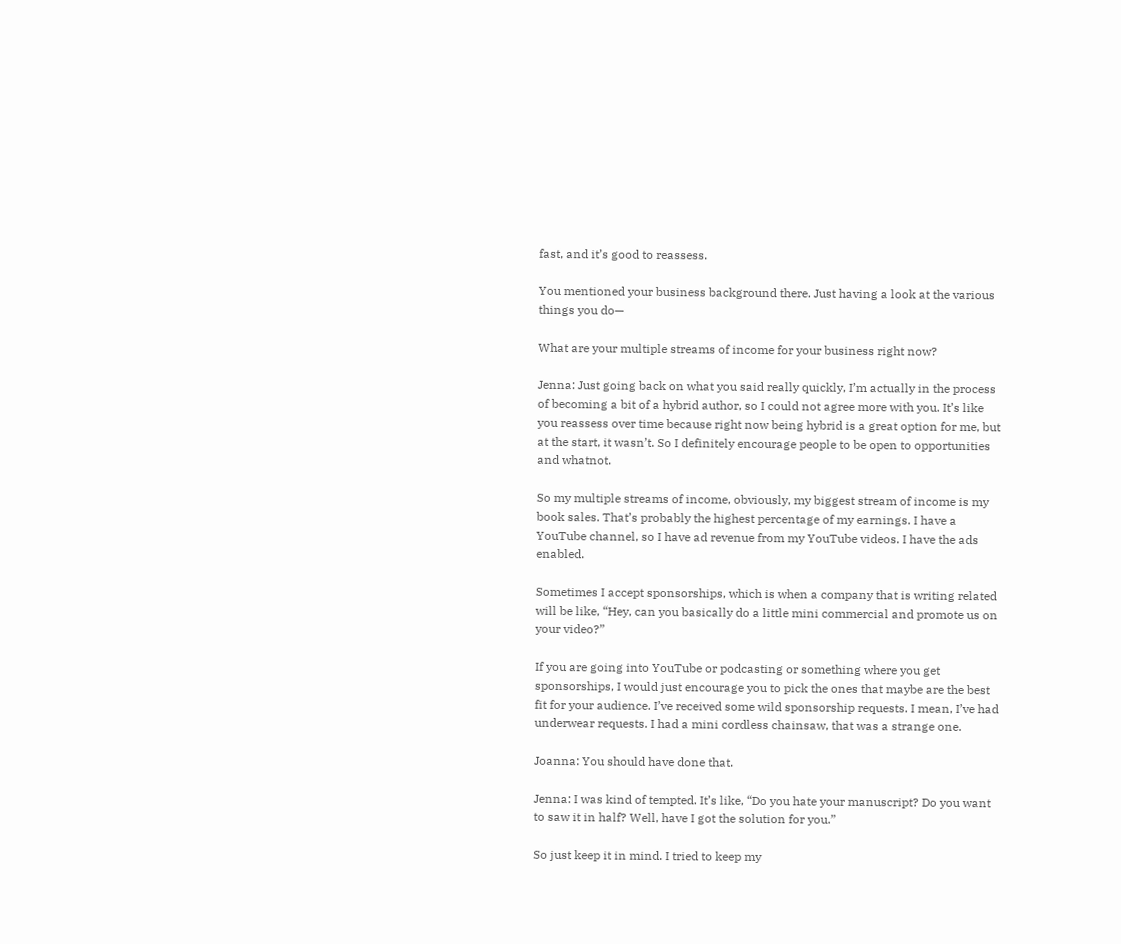fast, and it’s good to reassess.

You mentioned your business background there. Just having a look at the various things you do—

What are your multiple streams of income for your business right now?

Jenna: Just going back on what you said really quickly, I’m actually in the process of becoming a bit of a hybrid author, so I could not agree more with you. It’s like you reassess over time because right now being hybrid is a great option for me, but at the start, it wasn’t. So I definitely encourage people to be open to opportunities and whatnot.

So my multiple streams of income, obviously, my biggest stream of income is my book sales. That’s probably the highest percentage of my earnings. I have a YouTube channel, so I have ad revenue from my YouTube videos. I have the ads enabled.

Sometimes I accept sponsorships, which is when a company that is writing related will be like, “Hey, can you basically do a little mini commercial and promote us on your video?”

If you are going into YouTube or podcasting or something where you get sponsorships, I would just encourage you to pick the ones that maybe are the best fit for your audience. I’ve received some wild sponsorship requests. I mean, I’ve had underwear requests. I had a mini cordless chainsaw, that was a strange one.

Joanna: You should have done that.

Jenna: I was kind of tempted. It’s like, “Do you hate your manuscript? Do you want to saw it in half? Well, have I got the solution for you.”

So just keep it in mind. I tried to keep my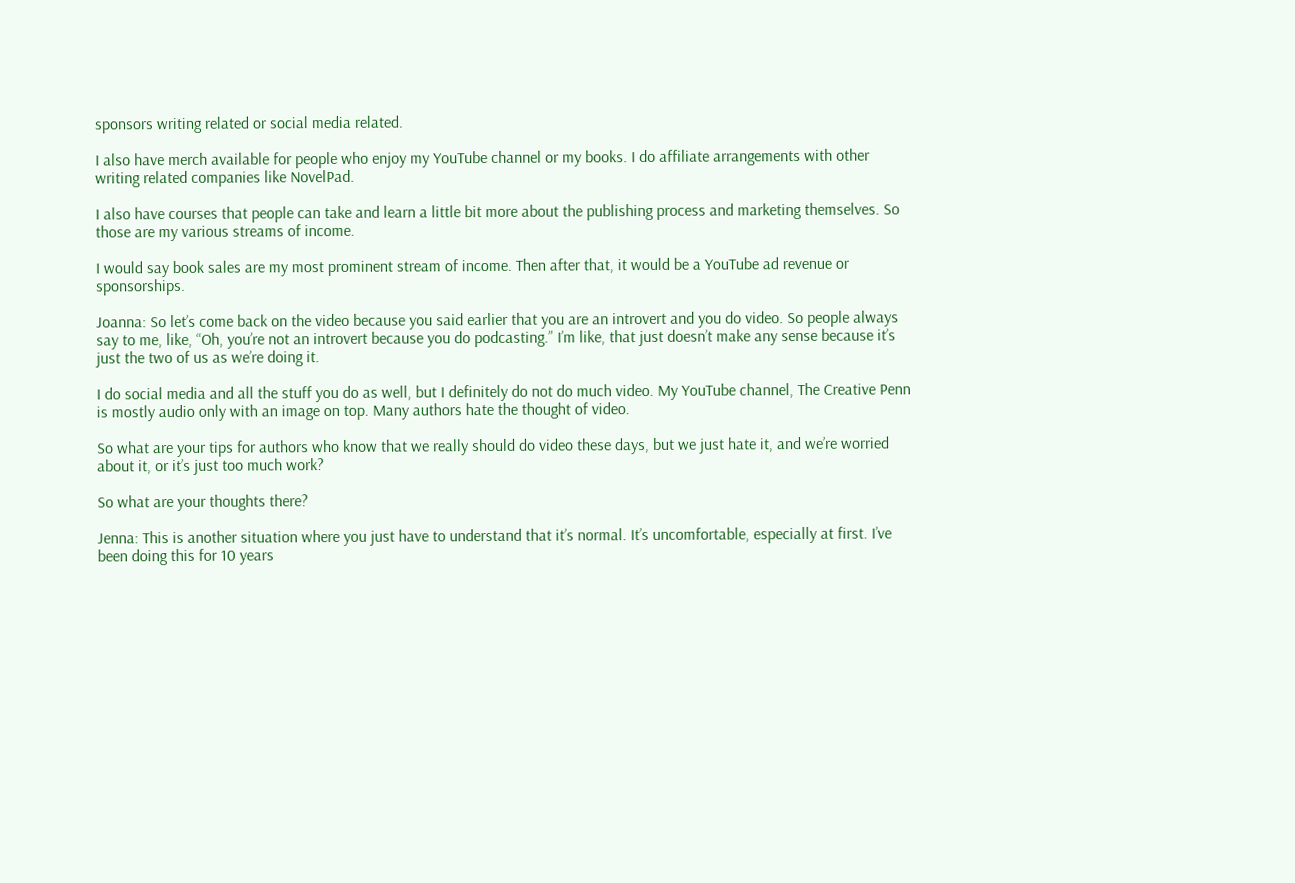sponsors writing related or social media related.

I also have merch available for people who enjoy my YouTube channel or my books. I do affiliate arrangements with other writing related companies like NovelPad.

I also have courses that people can take and learn a little bit more about the publishing process and marketing themselves. So those are my various streams of income.

I would say book sales are my most prominent stream of income. Then after that, it would be a YouTube ad revenue or sponsorships.

Joanna: So let’s come back on the video because you said earlier that you are an introvert and you do video. So people always say to me, like, “Oh, you’re not an introvert because you do podcasting.” I’m like, that just doesn’t make any sense because it’s just the two of us as we’re doing it.

I do social media and all the stuff you do as well, but I definitely do not do much video. My YouTube channel, The Creative Penn is mostly audio only with an image on top. Many authors hate the thought of video.

So what are your tips for authors who know that we really should do video these days, but we just hate it, and we’re worried about it, or it’s just too much work?

So what are your thoughts there?

Jenna: This is another situation where you just have to understand that it’s normal. It’s uncomfortable, especially at first. I’ve been doing this for 10 years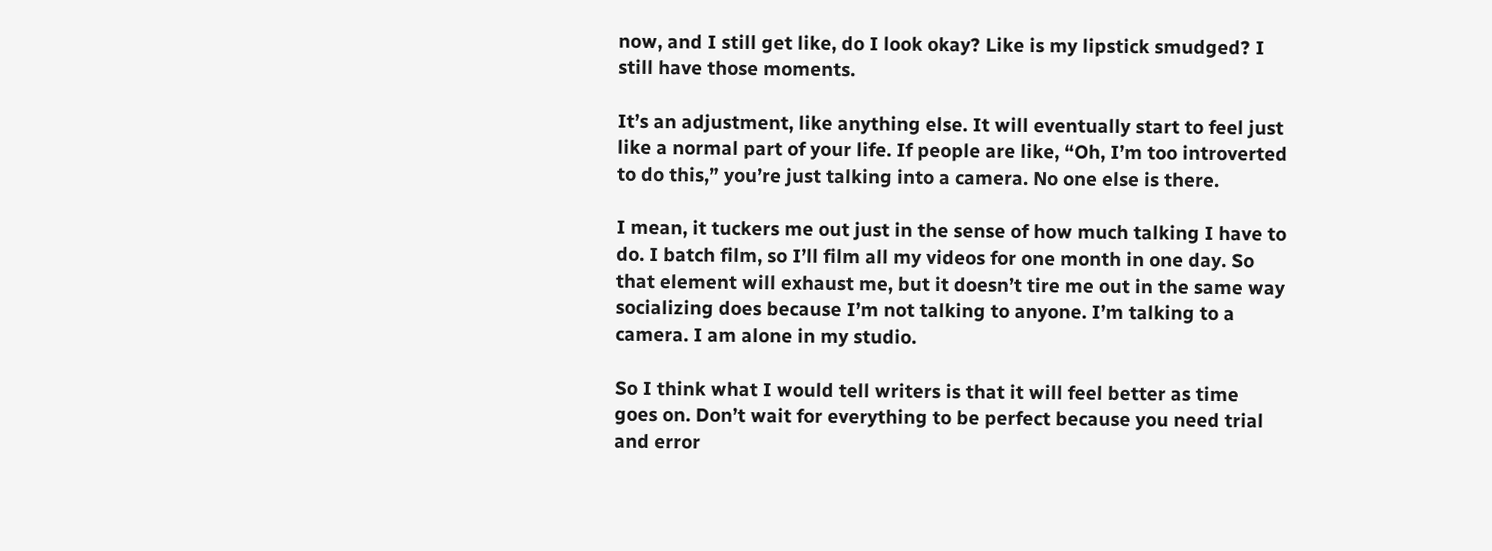now, and I still get like, do I look okay? Like is my lipstick smudged? I still have those moments.

It’s an adjustment, like anything else. It will eventually start to feel just like a normal part of your life. If people are like, “Oh, I’m too introverted to do this,” you’re just talking into a camera. No one else is there.

I mean, it tuckers me out just in the sense of how much talking I have to do. I batch film, so I’ll film all my videos for one month in one day. So that element will exhaust me, but it doesn’t tire me out in the same way socializing does because I’m not talking to anyone. I’m talking to a camera. I am alone in my studio.

So I think what I would tell writers is that it will feel better as time goes on. Don’t wait for everything to be perfect because you need trial and error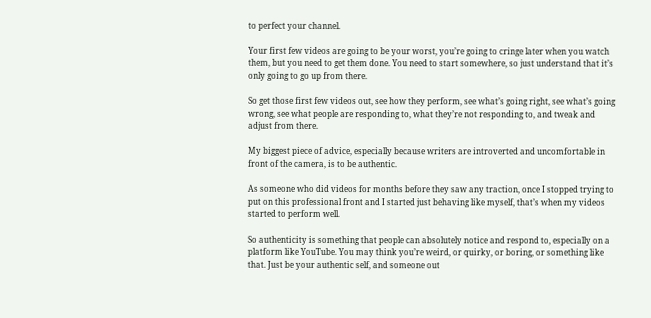to perfect your channel.

Your first few videos are going to be your worst, you’re going to cringe later when you watch them, but you need to get them done. You need to start somewhere, so just understand that it’s only going to go up from there.

So get those first few videos out, see how they perform, see what’s going right, see what’s going wrong, see what people are responding to, what they’re not responding to, and tweak and adjust from there.

My biggest piece of advice, especially because writers are introverted and uncomfortable in front of the camera, is to be authentic.

As someone who did videos for months before they saw any traction, once I stopped trying to put on this professional front and I started just behaving like myself, that’s when my videos started to perform well.

So authenticity is something that people can absolutely notice and respond to, especially on a platform like YouTube. You may think you’re weird, or quirky, or boring, or something like that. Just be your authentic self, and someone out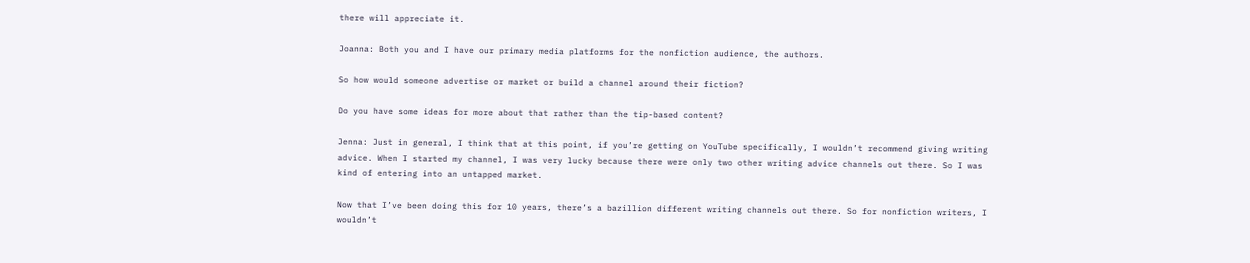there will appreciate it.

Joanna: Both you and I have our primary media platforms for the nonfiction audience, the authors.

So how would someone advertise or market or build a channel around their fiction?

Do you have some ideas for more about that rather than the tip-based content?

Jenna: Just in general, I think that at this point, if you’re getting on YouTube specifically, I wouldn’t recommend giving writing advice. When I started my channel, I was very lucky because there were only two other writing advice channels out there. So I was kind of entering into an untapped market.

Now that I’ve been doing this for 10 years, there’s a bazillion different writing channels out there. So for nonfiction writers, I wouldn’t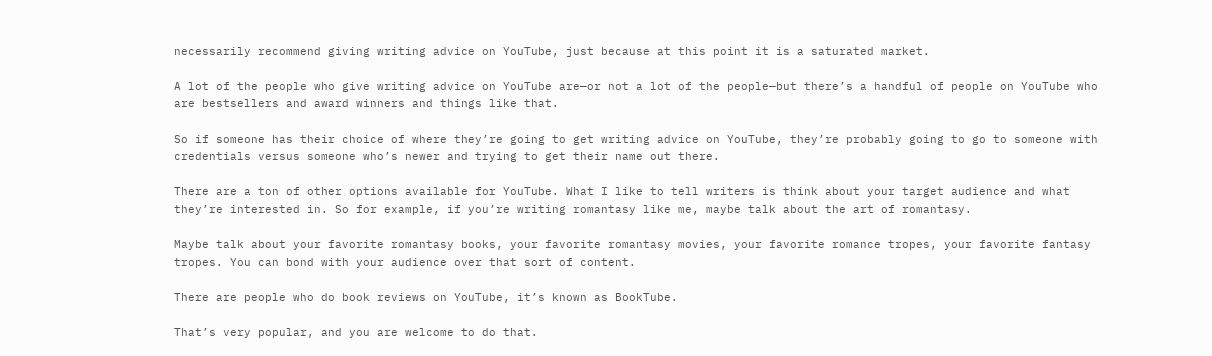necessarily recommend giving writing advice on YouTube, just because at this point it is a saturated market.

A lot of the people who give writing advice on YouTube are—or not a lot of the people—but there’s a handful of people on YouTube who are bestsellers and award winners and things like that.

So if someone has their choice of where they’re going to get writing advice on YouTube, they’re probably going to go to someone with credentials versus someone who’s newer and trying to get their name out there.

There are a ton of other options available for YouTube. What I like to tell writers is think about your target audience and what they’re interested in. So for example, if you’re writing romantasy like me, maybe talk about the art of romantasy.

Maybe talk about your favorite romantasy books, your favorite romantasy movies, your favorite romance tropes, your favorite fantasy tropes. You can bond with your audience over that sort of content.

There are people who do book reviews on YouTube, it’s known as BookTube.

That’s very popular, and you are welcome to do that.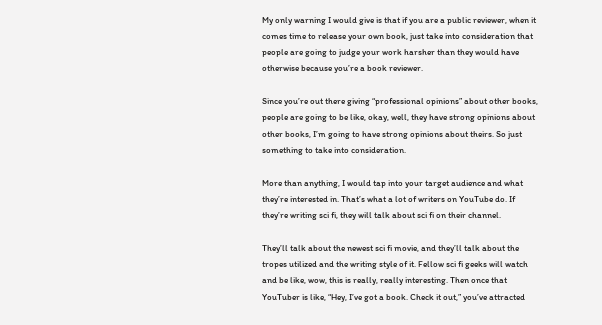My only warning I would give is that if you are a public reviewer, when it comes time to release your own book, just take into consideration that people are going to judge your work harsher than they would have otherwise because you’re a book reviewer.

Since you’re out there giving “professional opinions” about other books, people are going to be like, okay, well, they have strong opinions about other books, I’m going to have strong opinions about theirs. So just something to take into consideration.

More than anything, I would tap into your target audience and what they’re interested in. That’s what a lot of writers on YouTube do. If they’re writing sci fi, they will talk about sci fi on their channel.

They’ll talk about the newest sci fi movie, and they’ll talk about the tropes utilized and the writing style of it. Fellow sci fi geeks will watch and be like, wow, this is really, really interesting. Then once that YouTuber is like, “Hey, I’ve got a book. Check it out,” you’ve attracted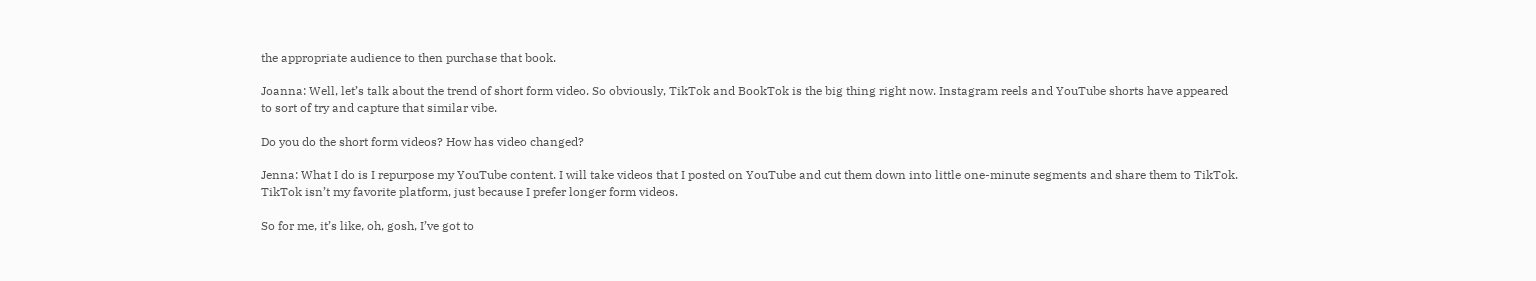the appropriate audience to then purchase that book.

Joanna: Well, let’s talk about the trend of short form video. So obviously, TikTok and BookTok is the big thing right now. Instagram reels and YouTube shorts have appeared to sort of try and capture that similar vibe.

Do you do the short form videos? How has video changed?

Jenna: What I do is I repurpose my YouTube content. I will take videos that I posted on YouTube and cut them down into little one-minute segments and share them to TikTok. TikTok isn’t my favorite platform, just because I prefer longer form videos.

So for me, it’s like, oh, gosh, I’ve got to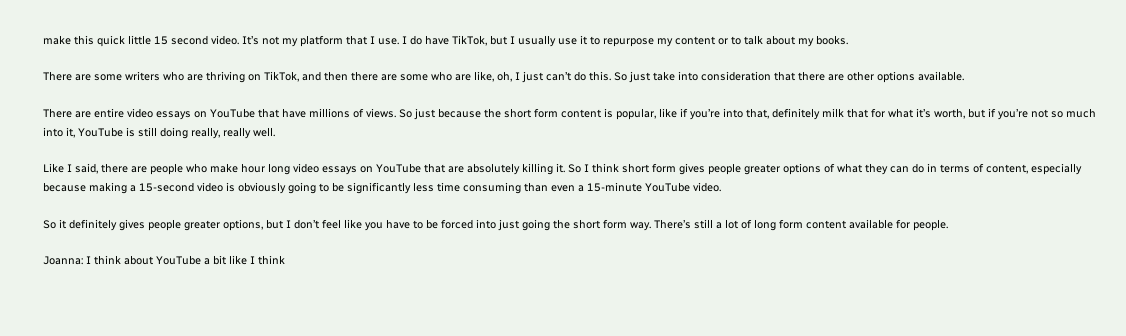make this quick little 15 second video. It’s not my platform that I use. I do have TikTok, but I usually use it to repurpose my content or to talk about my books.

There are some writers who are thriving on TikTok, and then there are some who are like, oh, I just can’t do this. So just take into consideration that there are other options available.

There are entire video essays on YouTube that have millions of views. So just because the short form content is popular, like if you’re into that, definitely milk that for what it’s worth, but if you’re not so much into it, YouTube is still doing really, really well.

Like I said, there are people who make hour long video essays on YouTube that are absolutely killing it. So I think short form gives people greater options of what they can do in terms of content, especially because making a 15-second video is obviously going to be significantly less time consuming than even a 15-minute YouTube video.

So it definitely gives people greater options, but I don’t feel like you have to be forced into just going the short form way. There’s still a lot of long form content available for people.

Joanna: I think about YouTube a bit like I think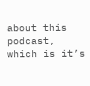about this podcast, which is it’s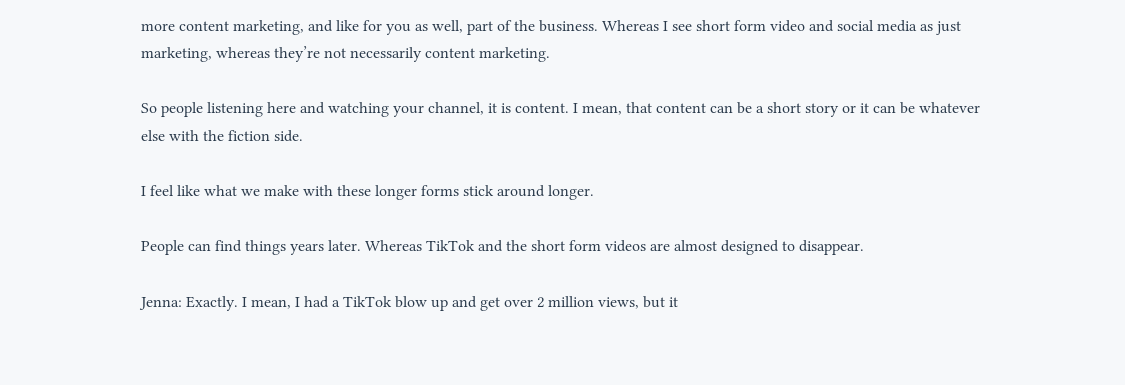more content marketing, and like for you as well, part of the business. Whereas I see short form video and social media as just marketing, whereas they’re not necessarily content marketing.

So people listening here and watching your channel, it is content. I mean, that content can be a short story or it can be whatever else with the fiction side.

I feel like what we make with these longer forms stick around longer.

People can find things years later. Whereas TikTok and the short form videos are almost designed to disappear.

Jenna: Exactly. I mean, I had a TikTok blow up and get over 2 million views, but it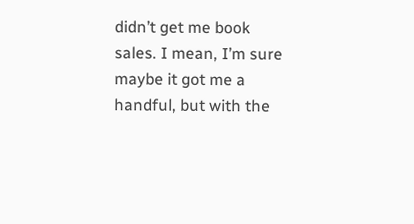didn’t get me book sales. I mean, I’m sure maybe it got me a handful, but with the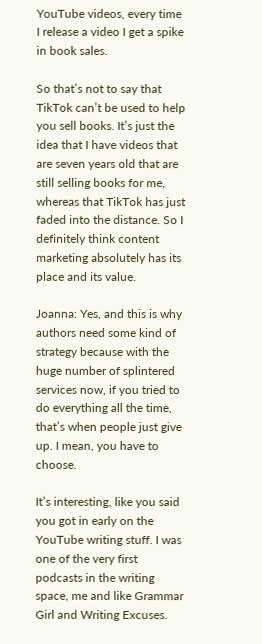YouTube videos, every time I release a video I get a spike in book sales.

So that’s not to say that TikTok can’t be used to help you sell books. It’s just the idea that I have videos that are seven years old that are still selling books for me, whereas that TikTok has just faded into the distance. So I definitely think content marketing absolutely has its place and its value.

Joanna: Yes, and this is why authors need some kind of strategy because with the huge number of splintered services now, if you tried to do everything all the time, that’s when people just give up. I mean, you have to choose.

It’s interesting, like you said you got in early on the YouTube writing stuff. I was one of the very first podcasts in the writing space, me and like Grammar Girl and Writing Excuses.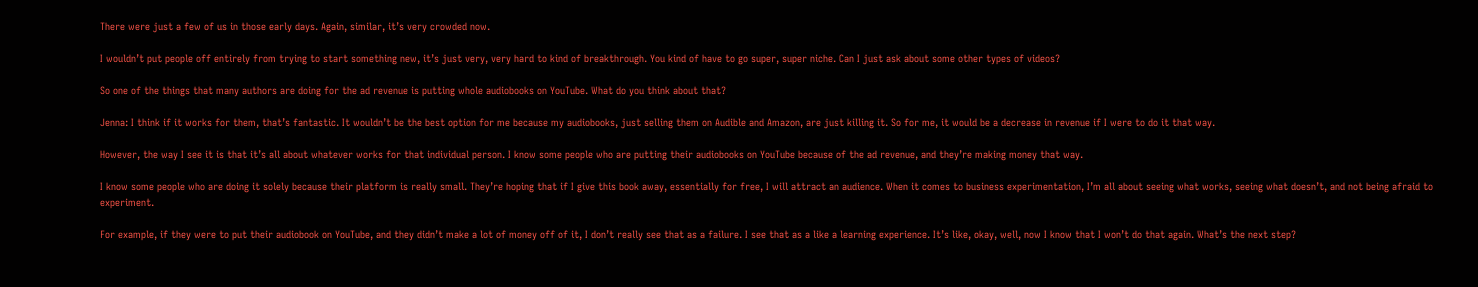There were just a few of us in those early days. Again, similar, it’s very crowded now.

I wouldn’t put people off entirely from trying to start something new, it’s just very, very hard to kind of breakthrough. You kind of have to go super, super niche. Can I just ask about some other types of videos?

So one of the things that many authors are doing for the ad revenue is putting whole audiobooks on YouTube. What do you think about that?

Jenna: I think if it works for them, that’s fantastic. It wouldn’t be the best option for me because my audiobooks, just selling them on Audible and Amazon, are just killing it. So for me, it would be a decrease in revenue if I were to do it that way.

However, the way I see it is that it’s all about whatever works for that individual person. I know some people who are putting their audiobooks on YouTube because of the ad revenue, and they’re making money that way.

I know some people who are doing it solely because their platform is really small. They’re hoping that if I give this book away, essentially for free, I will attract an audience. When it comes to business experimentation, I’m all about seeing what works, seeing what doesn’t, and not being afraid to experiment.

For example, if they were to put their audiobook on YouTube, and they didn’t make a lot of money off of it, I don’t really see that as a failure. I see that as a like a learning experience. It’s like, okay, well, now I know that I won’t do that again. What’s the next step?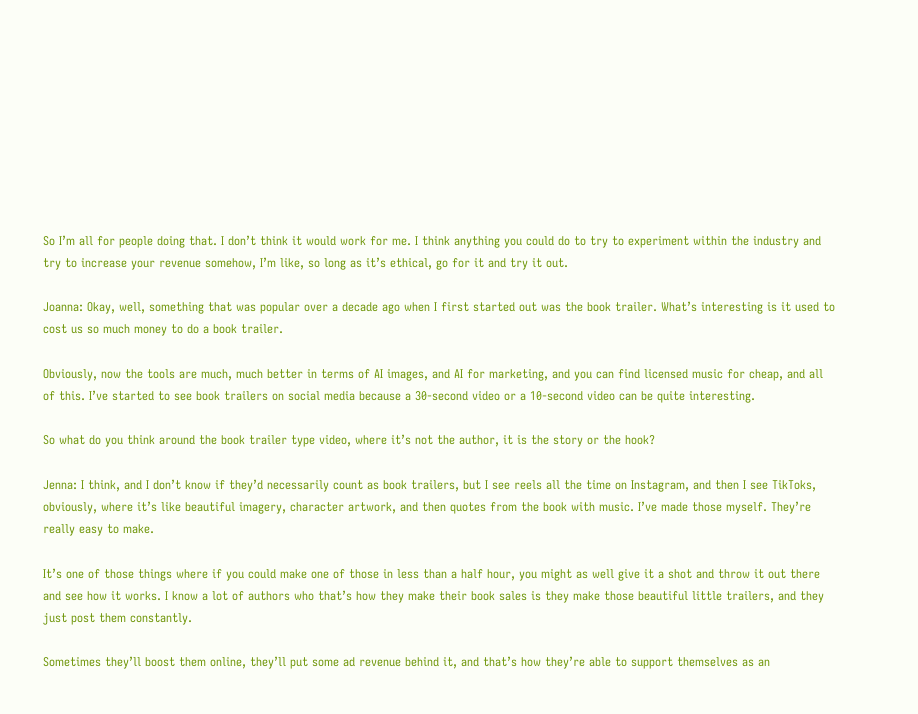So I’m all for people doing that. I don’t think it would work for me. I think anything you could do to try to experiment within the industry and try to increase your revenue somehow, I’m like, so long as it’s ethical, go for it and try it out.

Joanna: Okay, well, something that was popular over a decade ago when I first started out was the book trailer. What’s interesting is it used to cost us so much money to do a book trailer.

Obviously, now the tools are much, much better in terms of AI images, and AI for marketing, and you can find licensed music for cheap, and all of this. I’ve started to see book trailers on social media because a 30-second video or a 10-second video can be quite interesting.

So what do you think around the book trailer type video, where it’s not the author, it is the story or the hook?

Jenna: I think, and I don’t know if they’d necessarily count as book trailers, but I see reels all the time on Instagram, and then I see TikToks, obviously, where it’s like beautiful imagery, character artwork, and then quotes from the book with music. I’ve made those myself. They’re really easy to make.

It’s one of those things where if you could make one of those in less than a half hour, you might as well give it a shot and throw it out there and see how it works. I know a lot of authors who that’s how they make their book sales is they make those beautiful little trailers, and they just post them constantly.

Sometimes they’ll boost them online, they’ll put some ad revenue behind it, and that’s how they’re able to support themselves as an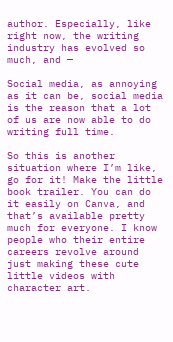author. Especially, like right now, the writing industry has evolved so much, and —

Social media, as annoying as it can be, social media is the reason that a lot of us are now able to do writing full time.

So this is another situation where I’m like, go for it! Make the little book trailer. You can do it easily on Canva, and that’s available pretty much for everyone. I know people who their entire careers revolve around just making these cute little videos with character art.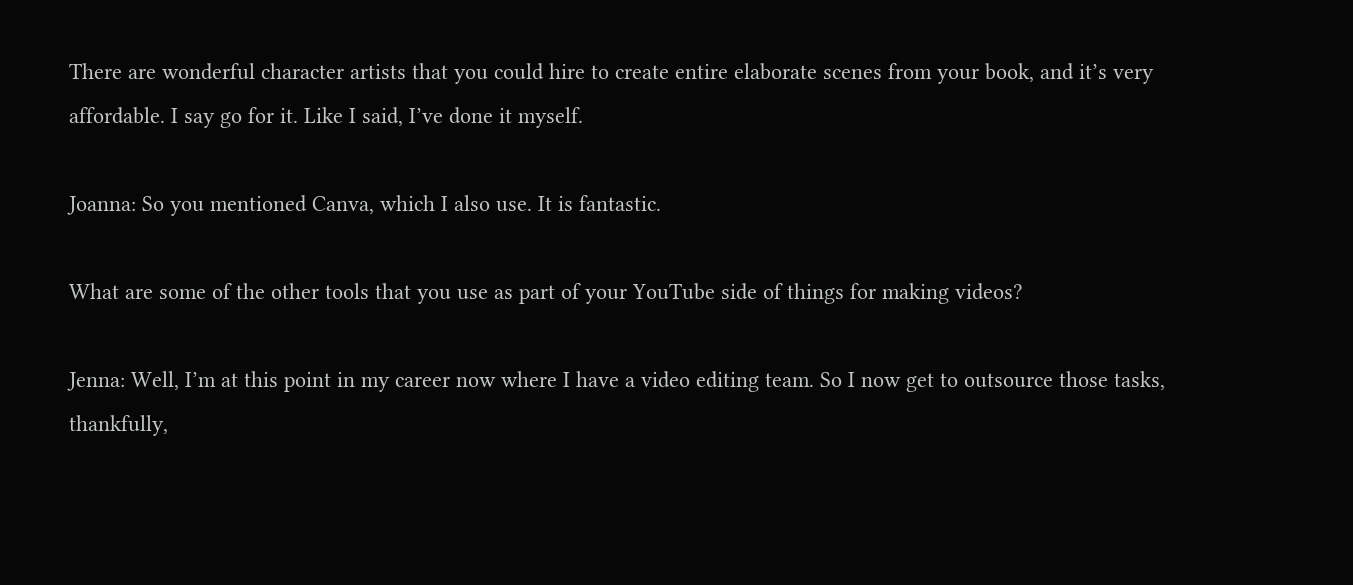There are wonderful character artists that you could hire to create entire elaborate scenes from your book, and it’s very affordable. I say go for it. Like I said, I’ve done it myself.

Joanna: So you mentioned Canva, which I also use. It is fantastic.

What are some of the other tools that you use as part of your YouTube side of things for making videos?

Jenna: Well, I’m at this point in my career now where I have a video editing team. So I now get to outsource those tasks, thankfully,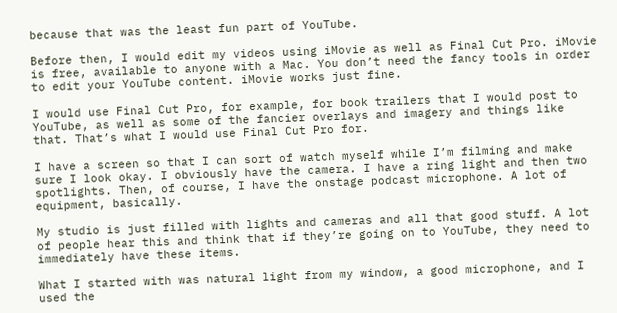because that was the least fun part of YouTube.

Before then, I would edit my videos using iMovie as well as Final Cut Pro. iMovie is free, available to anyone with a Mac. You don’t need the fancy tools in order to edit your YouTube content. iMovie works just fine.

I would use Final Cut Pro, for example, for book trailers that I would post to YouTube, as well as some of the fancier overlays and imagery and things like that. That’s what I would use Final Cut Pro for.

I have a screen so that I can sort of watch myself while I’m filming and make sure I look okay. I obviously have the camera. I have a ring light and then two spotlights. Then, of course, I have the onstage podcast microphone. A lot of equipment, basically.

My studio is just filled with lights and cameras and all that good stuff. A lot of people hear this and think that if they’re going on to YouTube, they need to immediately have these items.

What I started with was natural light from my window, a good microphone, and I used the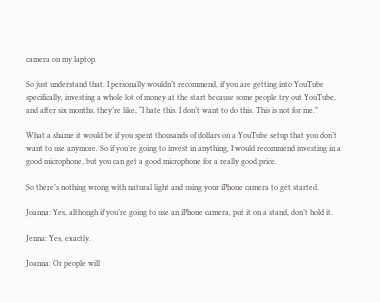camera on my laptop.

So just understand that. I personally wouldn’t recommend, if you are getting into YouTube specifically, investing a whole lot of money at the start because some people try out YouTube, and after six months, they’re like, “I hate this. I don’t want to do this. This is not for me.”

What a shame it would be if you spent thousands of dollars on a YouTube setup that you don’t want to use anymore. So if you’re going to invest in anything, I would recommend investing in a good microphone, but you can get a good microphone for a really good price.

So there’s nothing wrong with natural light and using your iPhone camera to get started.

Joanna: Yes, although if you’re going to use an iPhone camera, put it on a stand, don’t hold it.

Jenna: Yes, exactly.

Joanna: Or people will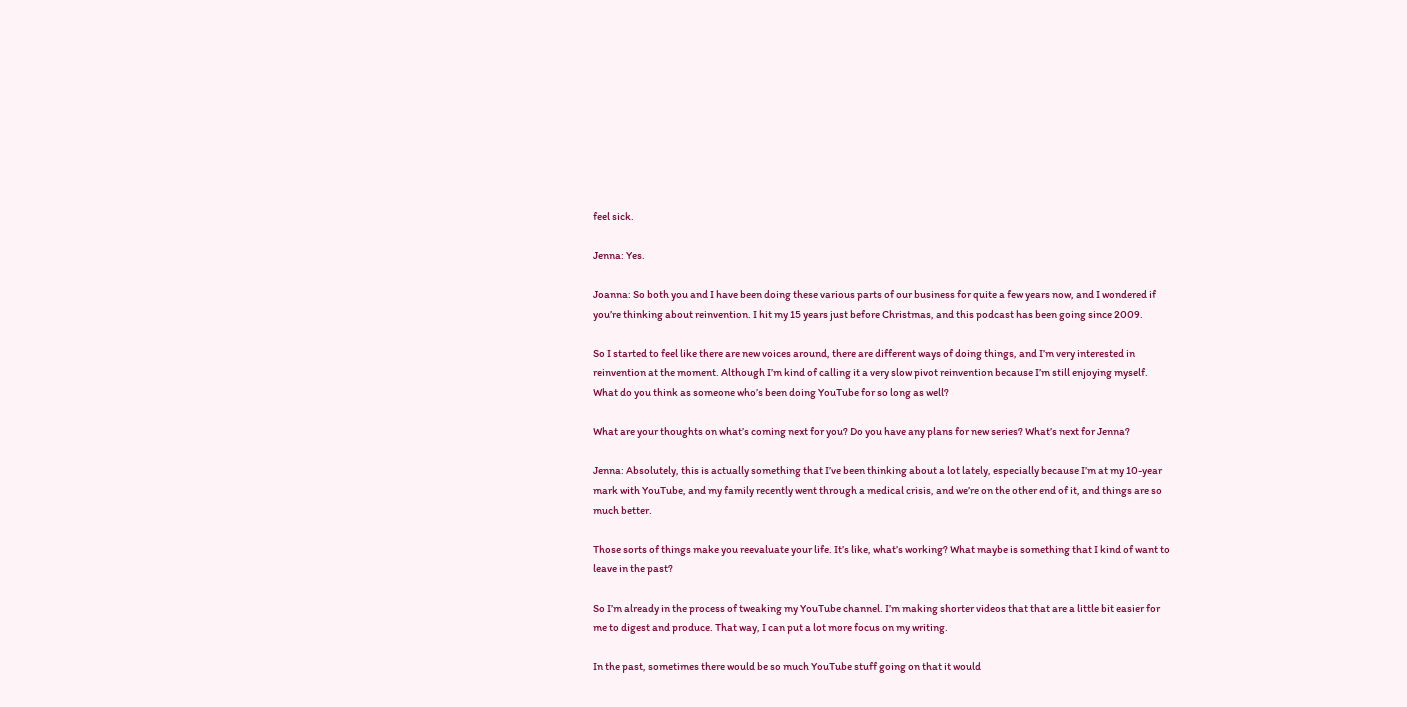feel sick.

Jenna: Yes.

Joanna: So both you and I have been doing these various parts of our business for quite a few years now, and I wondered if you’re thinking about reinvention. I hit my 15 years just before Christmas, and this podcast has been going since 2009.

So I started to feel like there are new voices around, there are different ways of doing things, and I’m very interested in reinvention at the moment. Although I’m kind of calling it a very slow pivot reinvention because I’m still enjoying myself. What do you think as someone who’s been doing YouTube for so long as well?

What are your thoughts on what’s coming next for you? Do you have any plans for new series? What’s next for Jenna?

Jenna: Absolutely, this is actually something that I’ve been thinking about a lot lately, especially because I’m at my 10-year mark with YouTube, and my family recently went through a medical crisis, and we’re on the other end of it, and things are so much better.

Those sorts of things make you reevaluate your life. It’s like, what’s working? What maybe is something that I kind of want to leave in the past?

So I’m already in the process of tweaking my YouTube channel. I’m making shorter videos that that are a little bit easier for me to digest and produce. That way, I can put a lot more focus on my writing.

In the past, sometimes there would be so much YouTube stuff going on that it would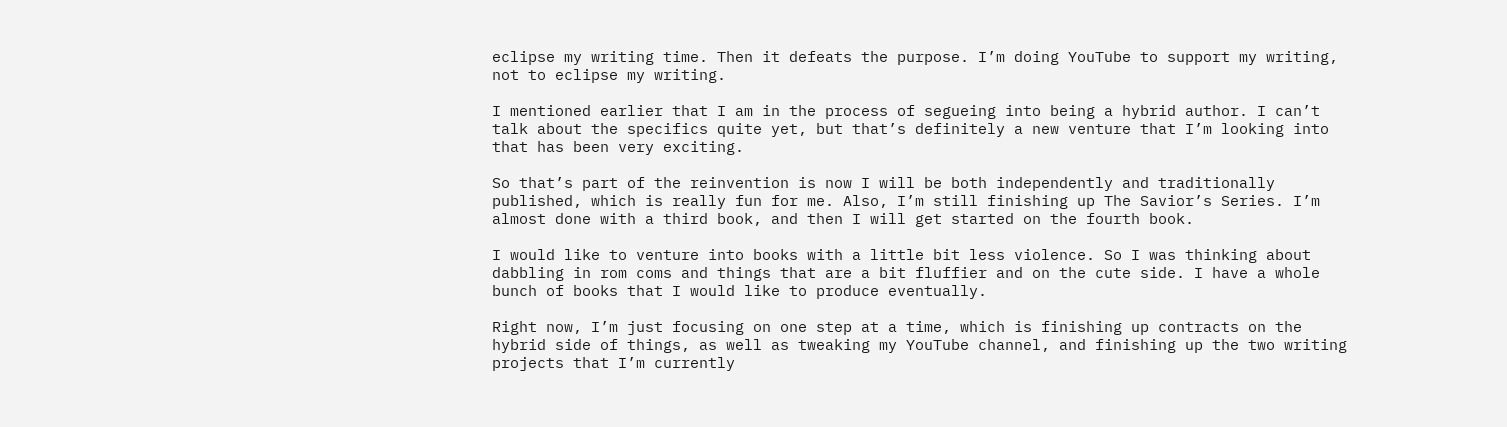eclipse my writing time. Then it defeats the purpose. I’m doing YouTube to support my writing, not to eclipse my writing.

I mentioned earlier that I am in the process of segueing into being a hybrid author. I can’t talk about the specifics quite yet, but that’s definitely a new venture that I’m looking into that has been very exciting.

So that’s part of the reinvention is now I will be both independently and traditionally published, which is really fun for me. Also, I’m still finishing up The Savior’s Series. I’m almost done with a third book, and then I will get started on the fourth book.

I would like to venture into books with a little bit less violence. So I was thinking about dabbling in rom coms and things that are a bit fluffier and on the cute side. I have a whole bunch of books that I would like to produce eventually.

Right now, I’m just focusing on one step at a time, which is finishing up contracts on the hybrid side of things, as well as tweaking my YouTube channel, and finishing up the two writing projects that I’m currently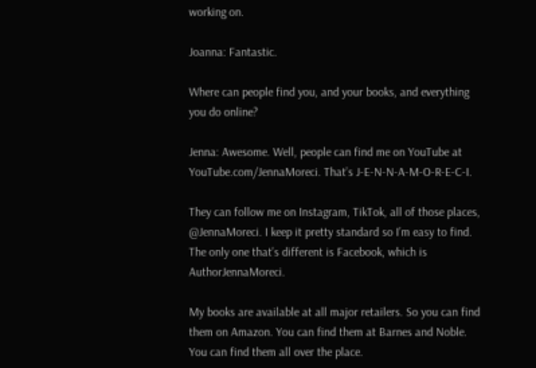working on.

Joanna: Fantastic.

Where can people find you, and your books, and everything you do online?

Jenna: Awesome. Well, people can find me on YouTube at YouTube.com/JennaMoreci. That’s J-E-N-N-A-M-O-R-E-C-I.

They can follow me on Instagram, TikTok, all of those places, @JennaMoreci. I keep it pretty standard so I’m easy to find. The only one that’s different is Facebook, which is AuthorJennaMoreci.

My books are available at all major retailers. So you can find them on Amazon. You can find them at Barnes and Noble. You can find them all over the place.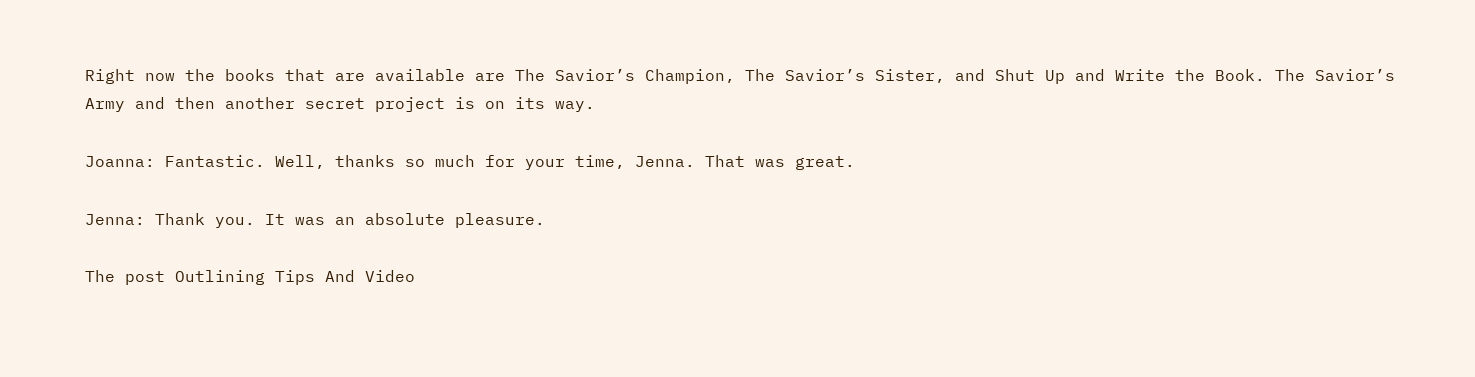Right now the books that are available are The Savior’s Champion, The Savior’s Sister, and Shut Up and Write the Book. The Savior’s Army and then another secret project is on its way.

Joanna: Fantastic. Well, thanks so much for your time, Jenna. That was great.

Jenna: Thank you. It was an absolute pleasure.

The post Outlining Tips And Video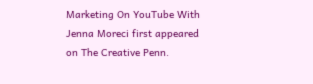Marketing On YouTube With Jenna Moreci first appeared on The Creative Penn.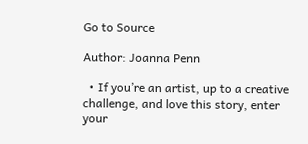Go to Source

Author: Joanna Penn

  • If you’re an artist, up to a creative challenge, and love this story, enter your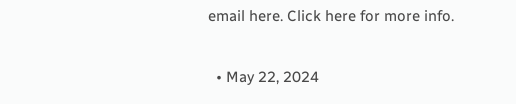email here. Click here for more info.

  • May 22, 2024